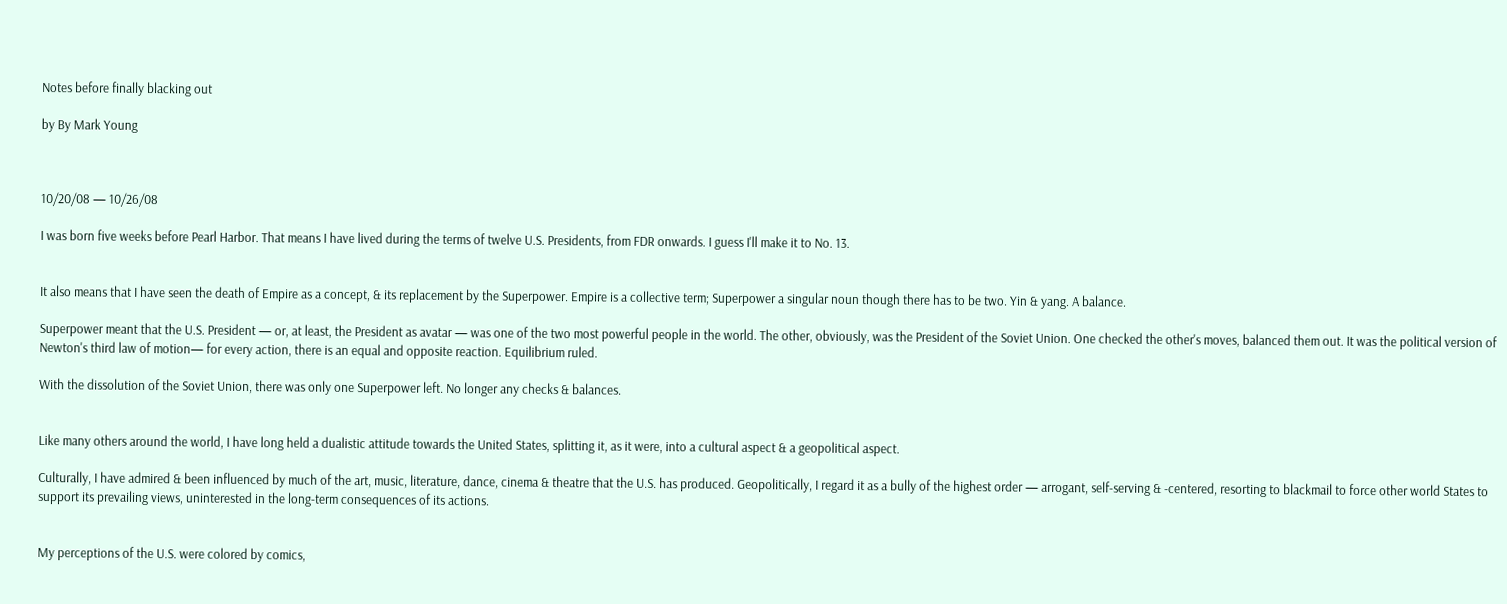Notes before finally blacking out

by By Mark Young



10/20/08 — 10/26/08

I was born five weeks before Pearl Harbor. That means I have lived during the terms of twelve U.S. Presidents, from FDR onwards. I guess I'll make it to No. 13.


It also means that I have seen the death of Empire as a concept, & its replacement by the Superpower. Empire is a collective term; Superpower a singular noun though there has to be two. Yin & yang. A balance.

Superpower meant that the U.S. President — or, at least, the President as avatar — was one of the two most powerful people in the world. The other, obviously, was the President of the Soviet Union. One checked the other's moves, balanced them out. It was the political version of Newton's third law of motion— for every action, there is an equal and opposite reaction. Equilibrium ruled.

With the dissolution of the Soviet Union, there was only one Superpower left. No longer any checks & balances.


Like many others around the world, I have long held a dualistic attitude towards the United States, splitting it, as it were, into a cultural aspect & a geopolitical aspect.

Culturally, I have admired & been influenced by much of the art, music, literature, dance, cinema & theatre that the U.S. has produced. Geopolitically, I regard it as a bully of the highest order — arrogant, self-serving & -centered, resorting to blackmail to force other world States to support its prevailing views, uninterested in the long-term consequences of its actions.


My perceptions of the U.S. were colored by comics,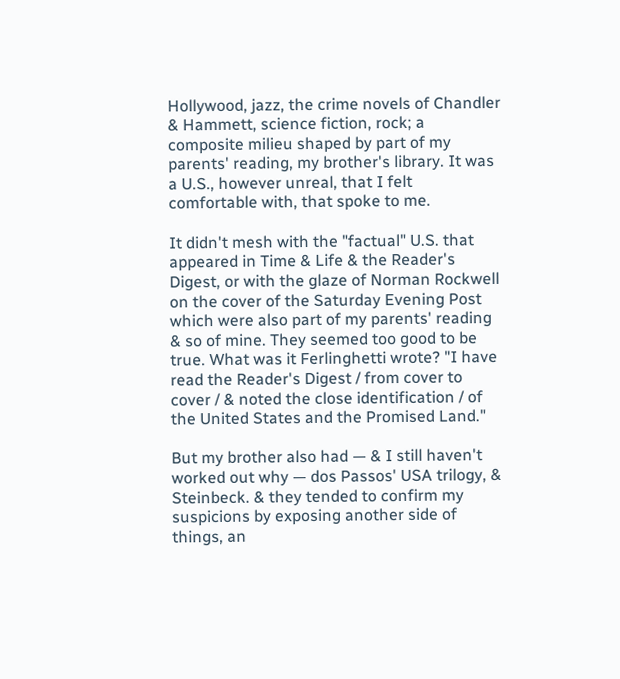Hollywood, jazz, the crime novels of Chandler & Hammett, science fiction, rock; a composite milieu shaped by part of my parents' reading, my brother's library. It was a U.S., however unreal, that I felt comfortable with, that spoke to me.

It didn't mesh with the "factual" U.S. that appeared in Time & Life & the Reader's Digest, or with the glaze of Norman Rockwell on the cover of the Saturday Evening Post which were also part of my parents' reading & so of mine. They seemed too good to be true. What was it Ferlinghetti wrote? "I have read the Reader's Digest / from cover to cover / & noted the close identification / of the United States and the Promised Land."

But my brother also had — & I still haven't worked out why — dos Passos' USA trilogy, & Steinbeck. & they tended to confirm my suspicions by exposing another side of things, an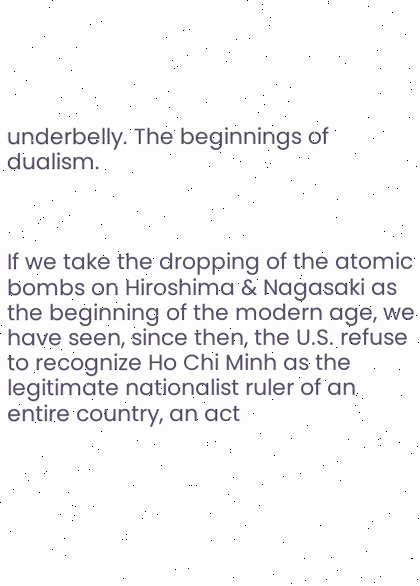underbelly. The beginnings of dualism.



If we take the dropping of the atomic bombs on Hiroshima & Nagasaki as the beginning of the modern age, we have seen, since then, the U.S. refuse to recognize Ho Chi Minh as the legitimate nationalist ruler of an entire country, an act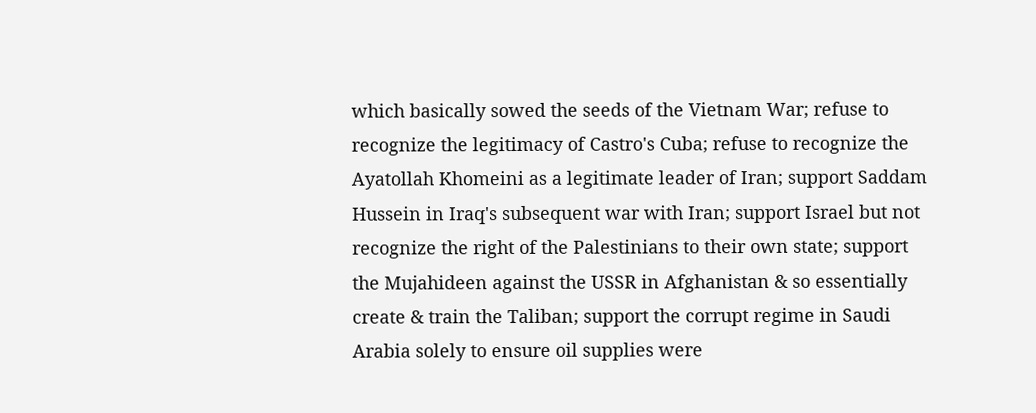which basically sowed the seeds of the Vietnam War; refuse to recognize the legitimacy of Castro's Cuba; refuse to recognize the Ayatollah Khomeini as a legitimate leader of Iran; support Saddam Hussein in Iraq's subsequent war with Iran; support Israel but not recognize the right of the Palestinians to their own state; support the Mujahideen against the USSR in Afghanistan & so essentially create & train the Taliban; support the corrupt regime in Saudi Arabia solely to ensure oil supplies were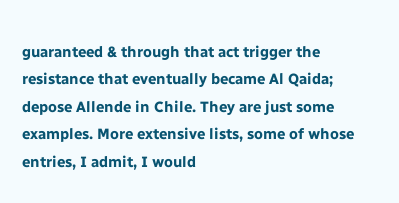guaranteed & through that act trigger the resistance that eventually became Al Qaida; depose Allende in Chile. They are just some examples. More extensive lists, some of whose entries, I admit, I would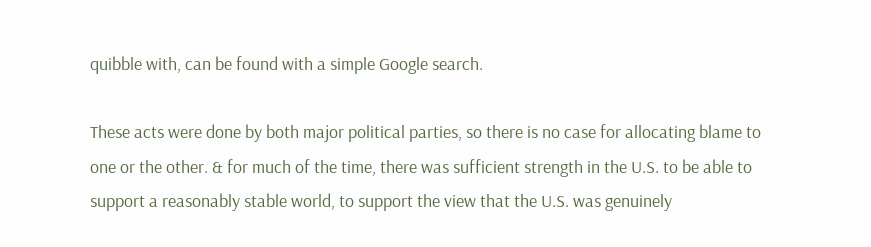quibble with, can be found with a simple Google search.

These acts were done by both major political parties, so there is no case for allocating blame to one or the other. & for much of the time, there was sufficient strength in the U.S. to be able to support a reasonably stable world, to support the view that the U.S. was genuinely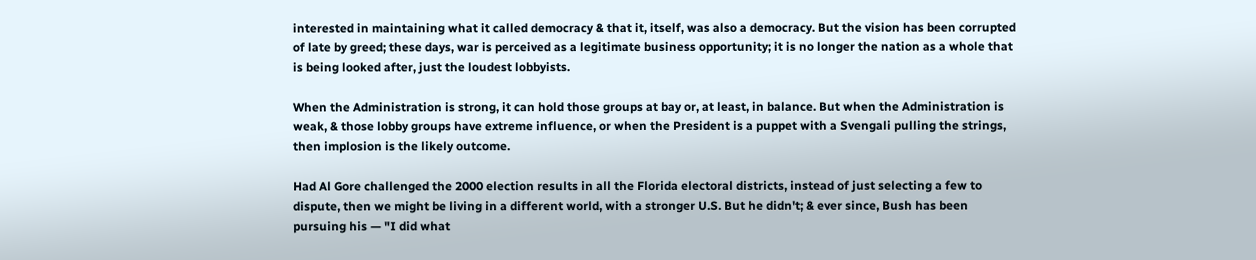interested in maintaining what it called democracy & that it, itself, was also a democracy. But the vision has been corrupted of late by greed; these days, war is perceived as a legitimate business opportunity; it is no longer the nation as a whole that is being looked after, just the loudest lobbyists.

When the Administration is strong, it can hold those groups at bay or, at least, in balance. But when the Administration is weak, & those lobby groups have extreme influence, or when the President is a puppet with a Svengali pulling the strings, then implosion is the likely outcome.

Had Al Gore challenged the 2000 election results in all the Florida electoral districts, instead of just selecting a few to dispute, then we might be living in a different world, with a stronger U.S. But he didn't; & ever since, Bush has been pursuing his — "I did what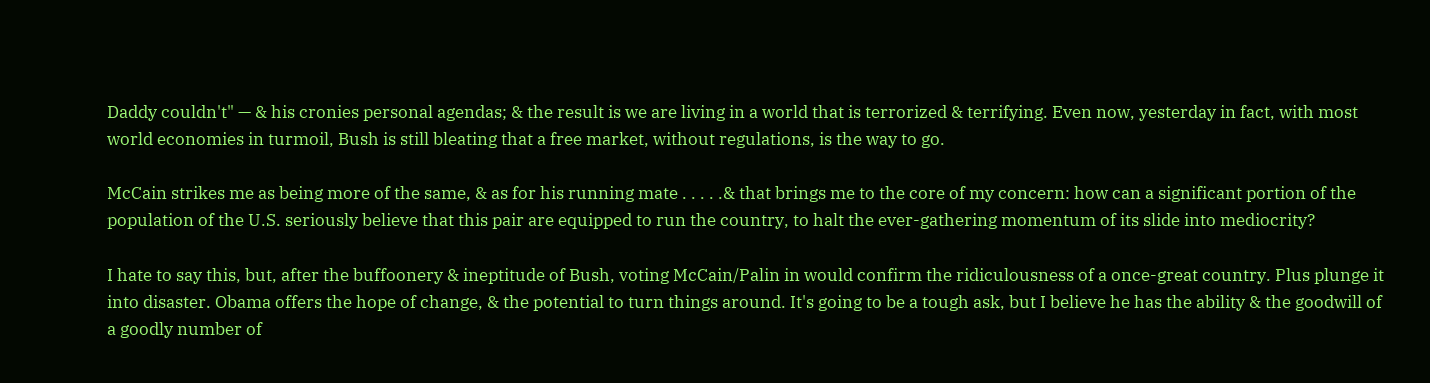Daddy couldn't" — & his cronies personal agendas; & the result is we are living in a world that is terrorized & terrifying. Even now, yesterday in fact, with most world economies in turmoil, Bush is still bleating that a free market, without regulations, is the way to go.

McCain strikes me as being more of the same, & as for his running mate . . . . .& that brings me to the core of my concern: how can a significant portion of the population of the U.S. seriously believe that this pair are equipped to run the country, to halt the ever-gathering momentum of its slide into mediocrity?

I hate to say this, but, after the buffoonery & ineptitude of Bush, voting McCain/Palin in would confirm the ridiculousness of a once-great country. Plus plunge it into disaster. Obama offers the hope of change, & the potential to turn things around. It's going to be a tough ask, but I believe he has the ability & the goodwill of a goodly number of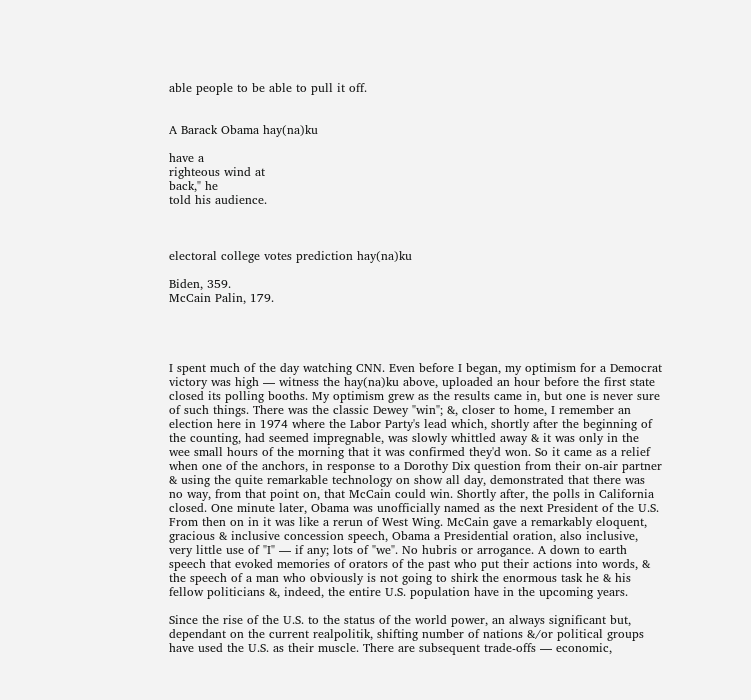able people to be able to pull it off.


A Barack Obama hay(na)ku

have a
righteous wind at
back," he
told his audience.



electoral college votes prediction hay(na)ku

Biden, 359.
McCain Palin, 179.




I spent much of the day watching CNN. Even before I began, my optimism for a Democrat victory was high — witness the hay(na)ku above, uploaded an hour before the first state closed its polling booths. My optimism grew as the results came in, but one is never sure of such things. There was the classic Dewey "win"; &, closer to home, I remember an election here in 1974 where the Labor Party's lead which, shortly after the beginning of the counting, had seemed impregnable, was slowly whittled away & it was only in the wee small hours of the morning that it was confirmed they'd won. So it came as a relief when one of the anchors, in response to a Dorothy Dix question from their on-air partner & using the quite remarkable technology on show all day, demonstrated that there was no way, from that point on, that McCain could win. Shortly after, the polls in California closed. One minute later, Obama was unofficially named as the next President of the U.S. From then on in it was like a rerun of West Wing. McCain gave a remarkably eloquent, gracious & inclusive concession speech, Obama a Presidential oration, also inclusive, very little use of "I" — if any; lots of "we". No hubris or arrogance. A down to earth speech that evoked memories of orators of the past who put their actions into words, & the speech of a man who obviously is not going to shirk the enormous task he & his fellow politicians &, indeed, the entire U.S. population have in the upcoming years.

Since the rise of the U.S. to the status of the world power, an always significant but, dependant on the current realpolitik, shifting number of nations &/or political groups have used the U.S. as their muscle. There are subsequent trade-offs — economic,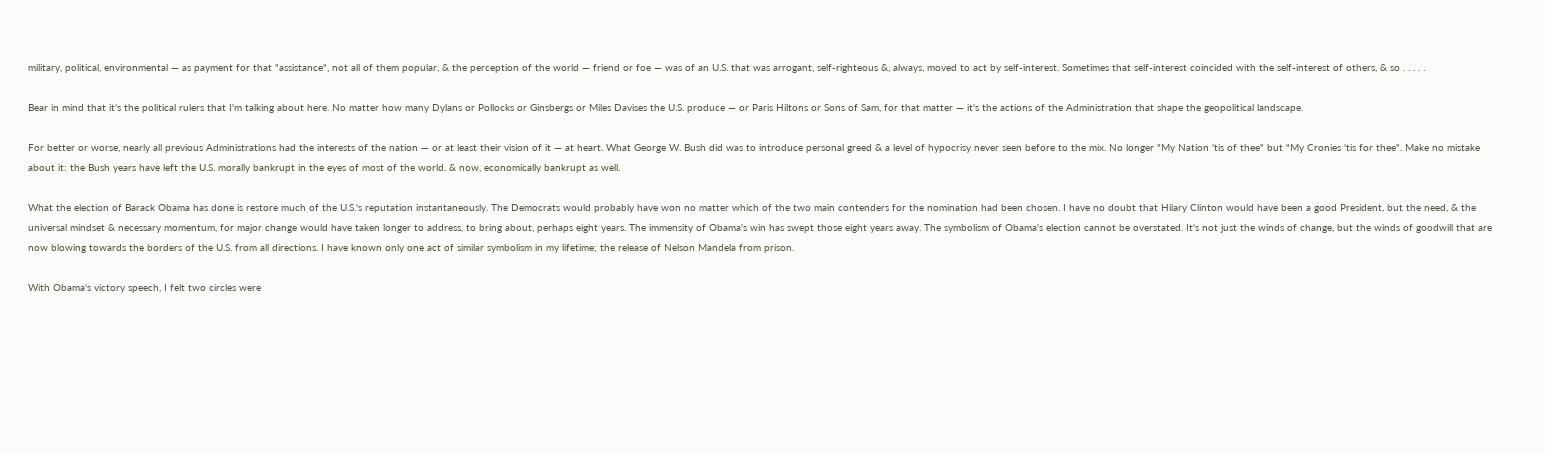military, political, environmental — as payment for that "assistance", not all of them popular, & the perception of the world — friend or foe — was of an U.S. that was arrogant, self-righteous &, always, moved to act by self-interest. Sometimes that self-interest coincided with the self-interest of others, & so . . . . .

Bear in mind that it's the political rulers that I'm talking about here. No matter how many Dylans or Pollocks or Ginsbergs or Miles Davises the U.S. produce — or Paris Hiltons or Sons of Sam, for that matter — it's the actions of the Administration that shape the geopolitical landscape.

For better or worse, nearly all previous Administrations had the interests of the nation — or at least their vision of it — at heart. What George W. Bush did was to introduce personal greed & a level of hypocrisy never seen before to the mix. No longer "My Nation 'tis of thee" but "My Cronies 'tis for thee". Make no mistake about it: the Bush years have left the U.S. morally bankrupt in the eyes of most of the world. & now, economically bankrupt as well.

What the election of Barack Obama has done is restore much of the U.S.'s reputation instantaneously. The Democrats would probably have won no matter which of the two main contenders for the nomination had been chosen. I have no doubt that Hilary Clinton would have been a good President, but the need, & the universal mindset & necessary momentum, for major change would have taken longer to address, to bring about, perhaps eight years. The immensity of Obama's win has swept those eight years away. The symbolism of Obama's election cannot be overstated. It's not just the winds of change, but the winds of goodwill that are now blowing towards the borders of the U.S. from all directions. I have known only one act of similar symbolism in my lifetime; the release of Nelson Mandela from prison.

With Obama's victory speech, I felt two circles were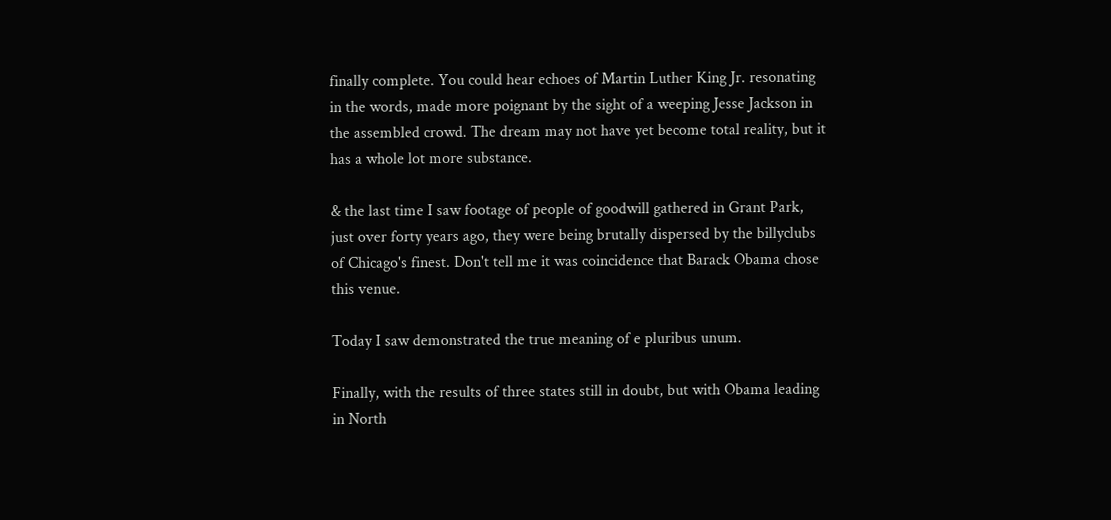finally complete. You could hear echoes of Martin Luther King Jr. resonating in the words, made more poignant by the sight of a weeping Jesse Jackson in the assembled crowd. The dream may not have yet become total reality, but it has a whole lot more substance.

& the last time I saw footage of people of goodwill gathered in Grant Park, just over forty years ago, they were being brutally dispersed by the billyclubs of Chicago's finest. Don't tell me it was coincidence that Barack Obama chose this venue.

Today I saw demonstrated the true meaning of e pluribus unum.

Finally, with the results of three states still in doubt, but with Obama leading in North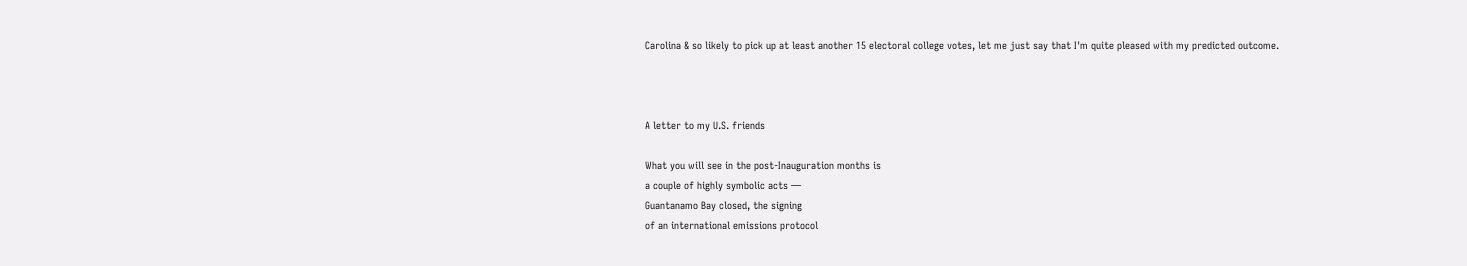Carolina & so likely to pick up at least another 15 electoral college votes, let me just say that I'm quite pleased with my predicted outcome.



A letter to my U.S. friends

What you will see in the post-Inauguration months is
a couple of highly symbolic acts —
Guantanamo Bay closed, the signing
of an international emissions protocol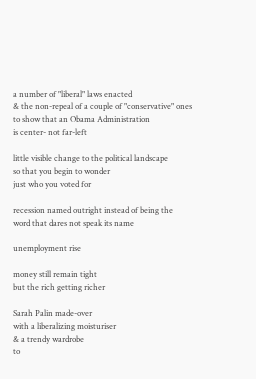a number of "liberal" laws enacted
& the non-repeal of a couple of "conservative" ones
to show that an Obama Administration
is center- not far-left

little visible change to the political landscape
so that you begin to wonder
just who you voted for

recession named outright instead of being the
word that dares not speak its name

unemployment rise

money still remain tight
but the rich getting richer

Sarah Palin made-over
with a liberalizing moisturiser
& a trendy wardrobe
to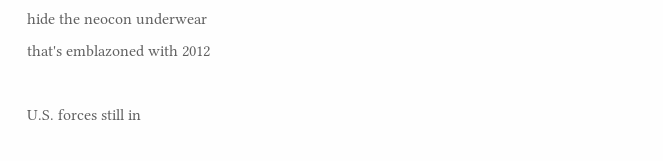hide the neocon underwear
that's emblazoned with 2012

U.S. forces still in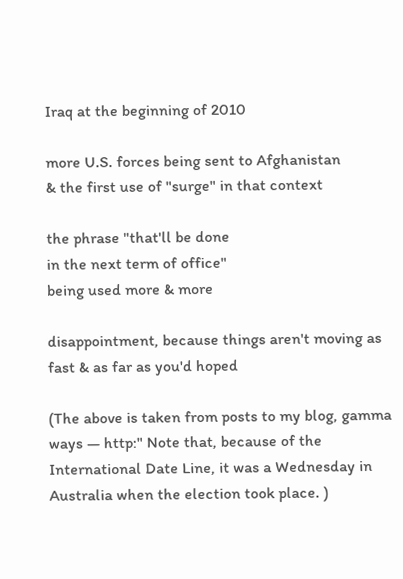Iraq at the beginning of 2010

more U.S. forces being sent to Afghanistan
& the first use of "surge" in that context

the phrase "that'll be done
in the next term of office"
being used more & more

disappointment, because things aren't moving as fast & as far as you'd hoped

(The above is taken from posts to my blog, gamma ways — http:" Note that, because of the International Date Line, it was a Wednesday in Australia when the election took place. )